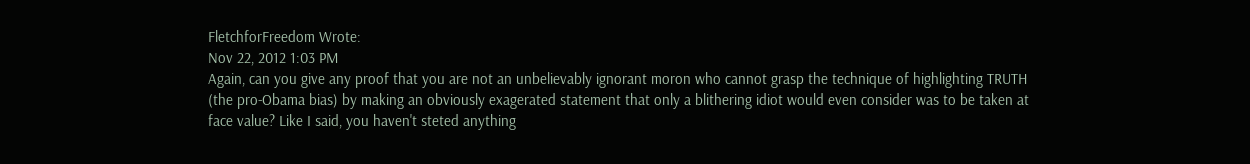FletchforFreedom Wrote:
Nov 22, 2012 1:03 PM
Again, can you give any proof that you are not an unbelievably ignorant moron who cannot grasp the technique of highlighting TRUTH (the pro-Obama bias) by making an obviously exagerated statement that only a blithering idiot would even consider was to be taken at face value? Like I said, you haven't steted anything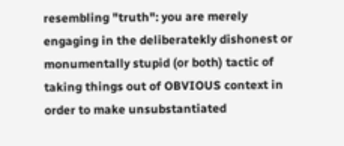resembling "truth": you are merely engaging in the deliberatekly dishonest or monumentally stupid (or both) tactic of taking things out of OBVIOUS context in order to make unsubstantiated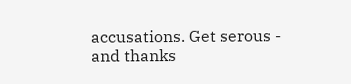accusations. Get serous - and thanks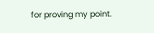for proving my point.